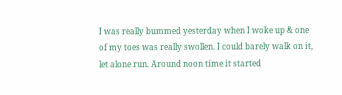I was really bummed yesterday when I woke up & one of my toes was really swollen. I could barely walk on it, let alone run. Around noon time it started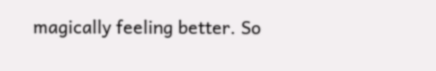magically feeling better. So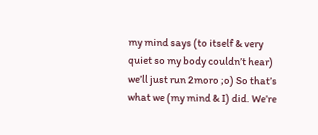my mind says (to itself & very quiet so my body couldn’t hear) we’ll just run 2moro ;o) So that’s what we (my mind & I) did. We’re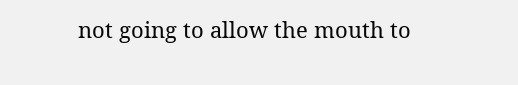not going to allow the mouth to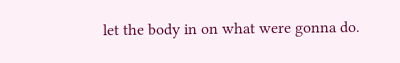let the body in on what were gonna do.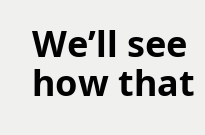We’ll see how that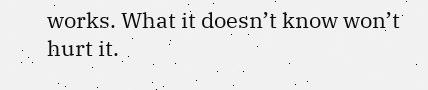works. What it doesn’t know won’t hurt it.